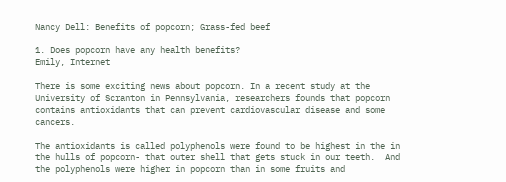Nancy Dell: Benefits of popcorn; Grass-fed beef

1. Does popcorn have any health benefits?
Emily, Internet

There is some exciting news about popcorn. In a recent study at the University of Scranton in Pennsylvania, researchers founds that popcorn contains antioxidants that can prevent cardiovascular disease and some cancers.

The antioxidants is called polyphenols were found to be highest in the in the hulls of popcorn- that outer shell that gets stuck in our teeth.  And the polyphenols were higher in popcorn than in some fruits and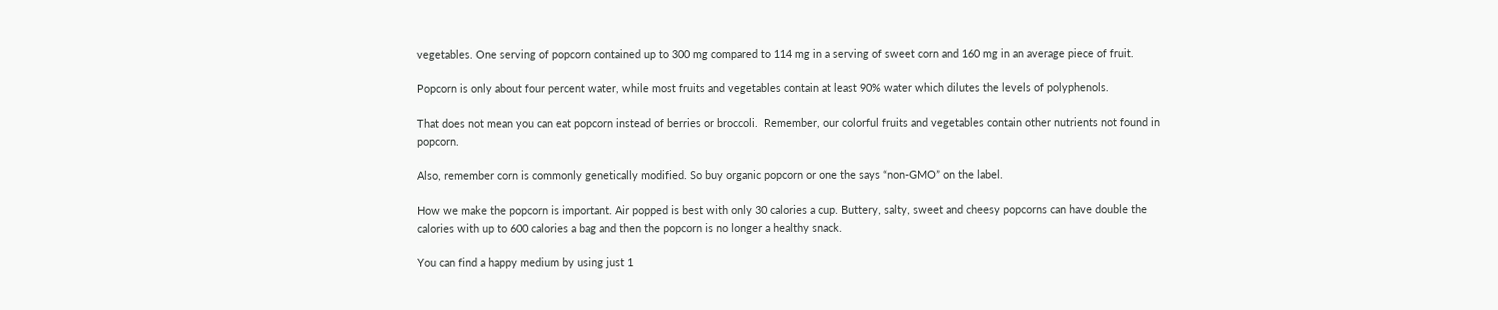vegetables. One serving of popcorn contained up to 300 mg compared to 114 mg in a serving of sweet corn and 160 mg in an average piece of fruit.

Popcorn is only about four percent water, while most fruits and vegetables contain at least 90% water which dilutes the levels of polyphenols.

That does not mean you can eat popcorn instead of berries or broccoli.  Remember, our colorful fruits and vegetables contain other nutrients not found in popcorn.

Also, remember corn is commonly genetically modified. So buy organic popcorn or one the says “non-GMO” on the label.

How we make the popcorn is important. Air popped is best with only 30 calories a cup. Buttery, salty, sweet and cheesy popcorns can have double the calories with up to 600 calories a bag and then the popcorn is no longer a healthy snack.

You can find a happy medium by using just 1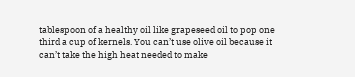tablespoon of a healthy oil like grapeseed oil to pop one third a cup of kernels. You can’t use olive oil because it can’t take the high heat needed to make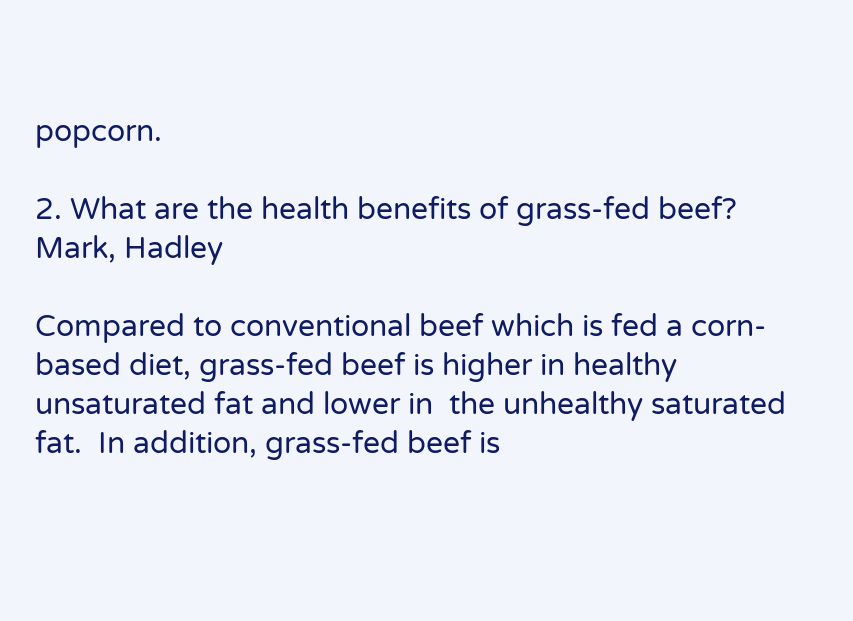popcorn.

2. What are the health benefits of grass-fed beef?
Mark, Hadley

Compared to conventional beef which is fed a corn-based diet, grass-fed beef is higher in healthy unsaturated fat and lower in  the unhealthy saturated  fat.  In addition, grass-fed beef is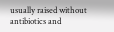usually raised without antibiotics and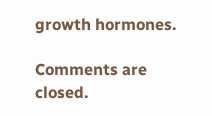growth hormones.

Comments are closed.